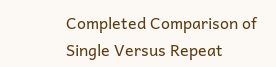Completed Comparison of Single Versus Repeat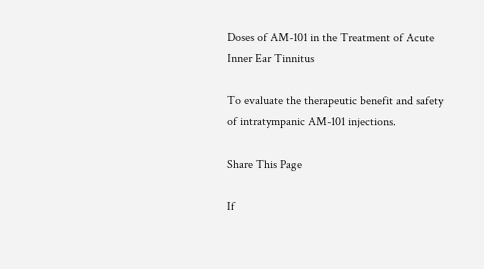Doses of AM-101 in the Treatment of Acute Inner Ear Tinnitus

To evaluate the therapeutic benefit and safety of intratympanic AM-101 injections.

Share This Page

If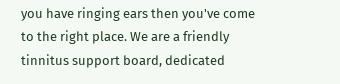you have ringing ears then you've come to the right place. We are a friendly tinnitus support board, dedicated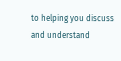to helping you discuss and understand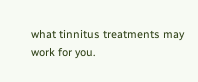what tinnitus treatments may work for you.